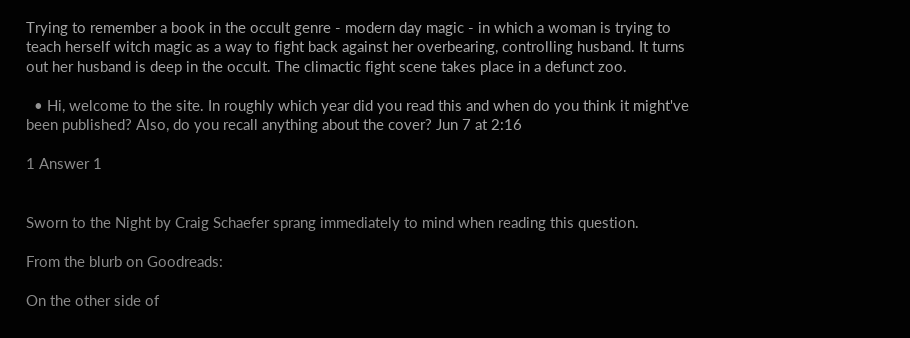Trying to remember a book in the occult genre - modern day magic - in which a woman is trying to teach herself witch magic as a way to fight back against her overbearing, controlling husband. It turns out her husband is deep in the occult. The climactic fight scene takes place in a defunct zoo.

  • Hi, welcome to the site. In roughly which year did you read this and when do you think it might've been published? Also, do you recall anything about the cover? Jun 7 at 2:16

1 Answer 1


Sworn to the Night by Craig Schaefer sprang immediately to mind when reading this question.

From the blurb on Goodreads:

On the other side of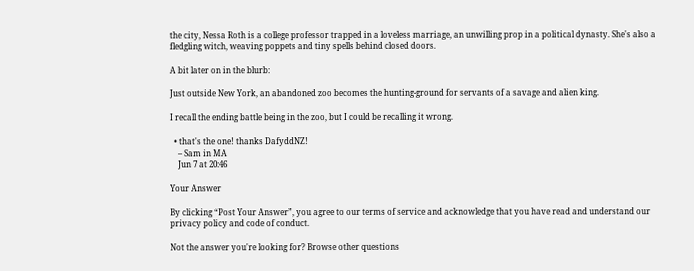the city, Nessa Roth is a college professor trapped in a loveless marriage, an unwilling prop in a political dynasty. She's also a fledgling witch, weaving poppets and tiny spells behind closed doors.

A bit later on in the blurb:

Just outside New York, an abandoned zoo becomes the hunting-ground for servants of a savage and alien king.

I recall the ending battle being in the zoo, but I could be recalling it wrong.

  • that's the one! thanks DafyddNZ!
    – Sam in MA
    Jun 7 at 20:46

Your Answer

By clicking “Post Your Answer”, you agree to our terms of service and acknowledge that you have read and understand our privacy policy and code of conduct.

Not the answer you're looking for? Browse other questions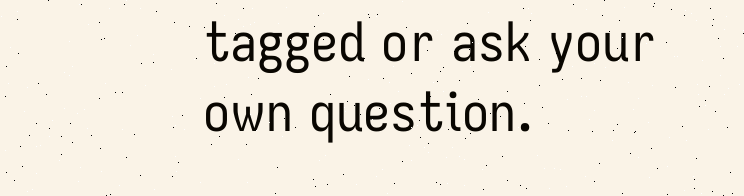tagged or ask your own question.